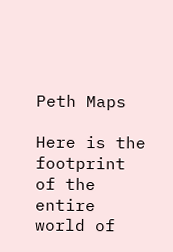Peth Maps

Here is the footprint of the entire world of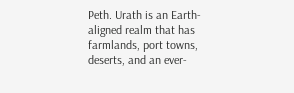Peth. Urath is an Earth-aligned realm that has farmlands, port towns, deserts, and an ever-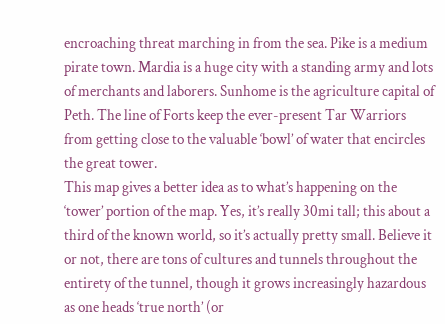encroaching threat marching in from the sea. Pike is a medium pirate town. Mardia is a huge city with a standing army and lots of merchants and laborers. Sunhome is the agriculture capital of Peth. The line of Forts keep the ever-present Tar Warriors from getting close to the valuable ‘bowl’ of water that encircles the great tower.
This map gives a better idea as to what’s happening on the ‘tower’ portion of the map. Yes, it’s really 30mi tall; this about a third of the known world, so it’s actually pretty small. Believe it or not, there are tons of cultures and tunnels throughout the entirety of the tunnel, though it grows increasingly hazardous as one heads ‘true north’ (or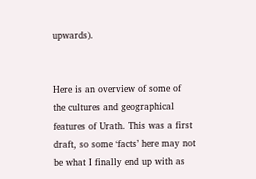upwards).


Here is an overview of some of the cultures and geographical features of Urath. This was a first draft, so some ‘facts’ here may not be what I finally end up with as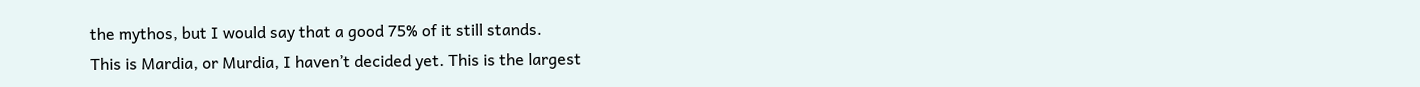the mythos, but I would say that a good 75% of it still stands.
This is Mardia, or Murdia, I haven’t decided yet. This is the largest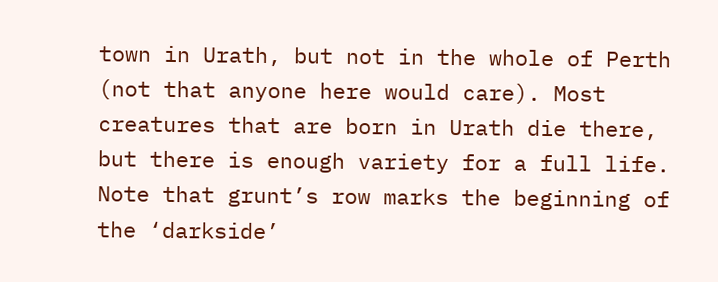town in Urath, but not in the whole of Perth (not that anyone here would care). Most creatures that are born in Urath die there, but there is enough variety for a full life. Note that grunt’s row marks the beginning of the ‘darkside’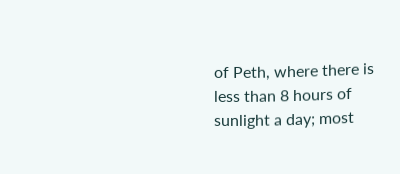of Peth, where there is less than 8 hours of sunlight a day; most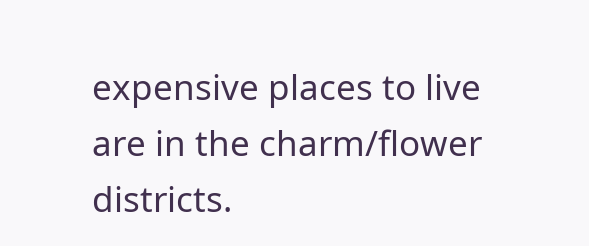expensive places to live are in the charm/flower districts.